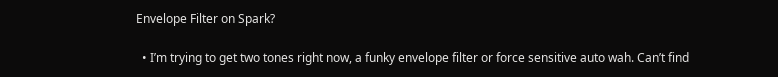Envelope Filter on Spark?

  • I’m trying to get two tones right now, a funky envelope filter or force sensitive auto wah. Can’t find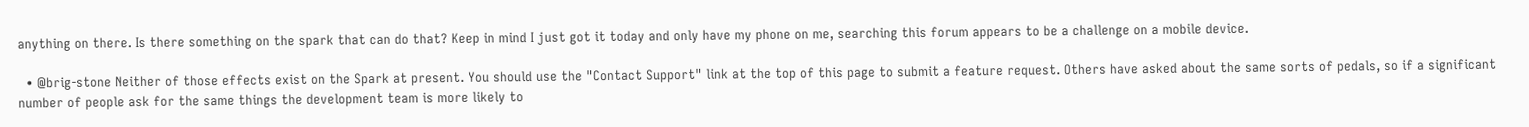anything on there. Is there something on the spark that can do that? Keep in mind I just got it today and only have my phone on me, searching this forum appears to be a challenge on a mobile device.

  • @brig-stone Neither of those effects exist on the Spark at present. You should use the "Contact Support" link at the top of this page to submit a feature request. Others have asked about the same sorts of pedals, so if a significant number of people ask for the same things the development team is more likely to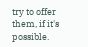try to offer them, if it's possible.